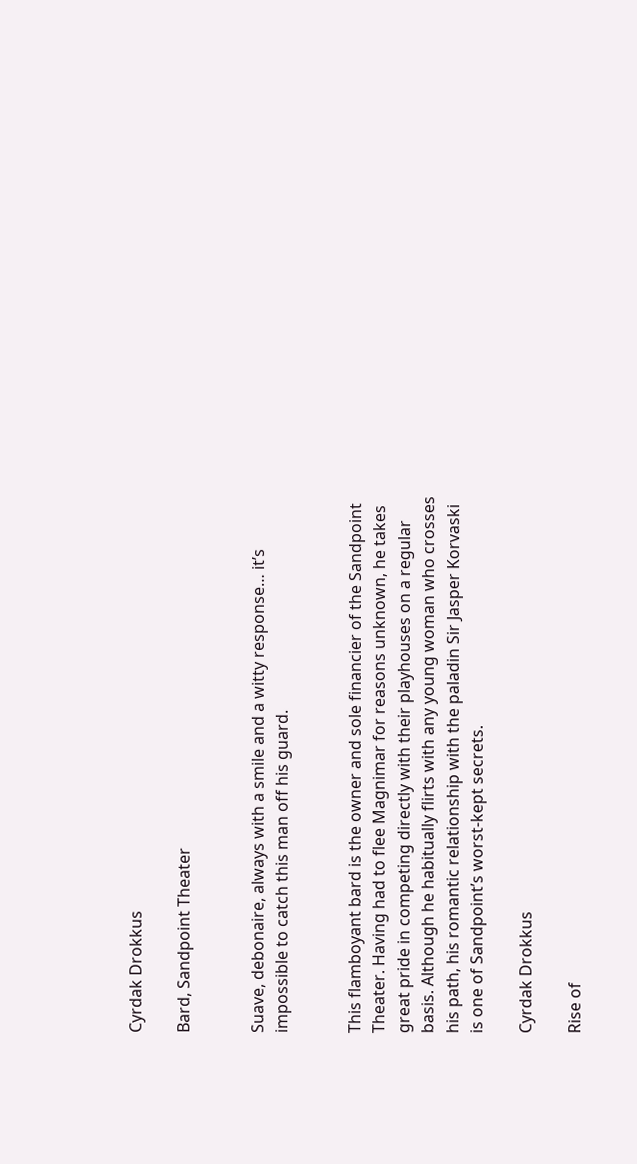Cyrdak Drokkus

Bard, Sandpoint Theater


Suave, debonaire, always with a smile and a witty response… it’s impossible to catch this man off his guard.


This flamboyant bard is the owner and sole financier of the Sandpoint Theater. Having had to flee Magnimar for reasons unknown, he takes great pride in competing directly with their playhouses on a regular basis. Although he habitually flirts with any young woman who crosses his path, his romantic relationship with the paladin Sir Jasper Korvaski is one of Sandpoint’s worst-kept secrets.

Cyrdak Drokkus

Rise of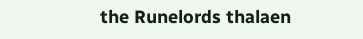the Runelords thalaen